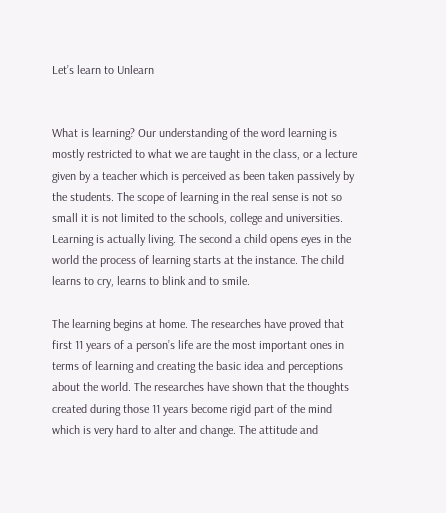Let’s learn to Unlearn


What is learning? Our understanding of the word learning is mostly restricted to what we are taught in the class, or a lecture given by a teacher which is perceived as been taken passively by the students. The scope of learning in the real sense is not so small it is not limited to the schools, college and universities. Learning is actually living. The second a child opens eyes in the world the process of learning starts at the instance. The child learns to cry, learns to blink and to smile.

The learning begins at home. The researches have proved that first 11 years of a person’s life are the most important ones in terms of learning and creating the basic idea and perceptions about the world. The researches have shown that the thoughts created during those 11 years become rigid part of the mind which is very hard to alter and change. The attitude and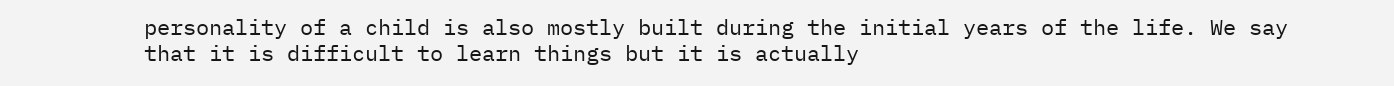personality of a child is also mostly built during the initial years of the life. We say that it is difficult to learn things but it is actually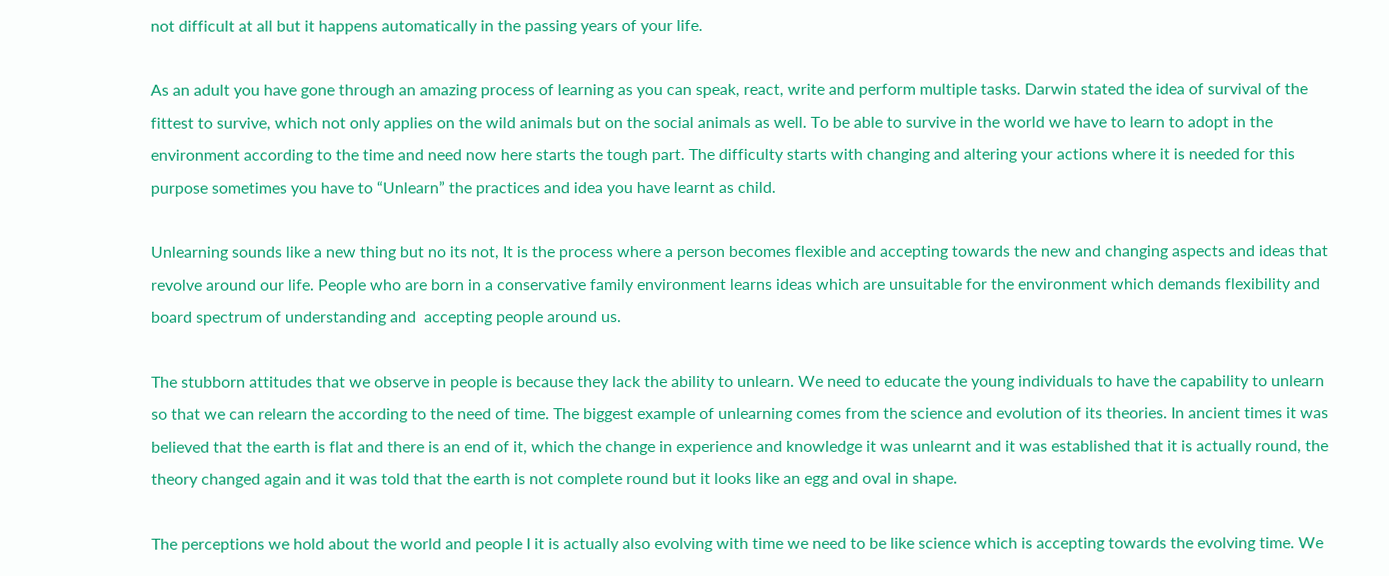not difficult at all but it happens automatically in the passing years of your life.

As an adult you have gone through an amazing process of learning as you can speak, react, write and perform multiple tasks. Darwin stated the idea of survival of the fittest to survive, which not only applies on the wild animals but on the social animals as well. To be able to survive in the world we have to learn to adopt in the environment according to the time and need now here starts the tough part. The difficulty starts with changing and altering your actions where it is needed for this purpose sometimes you have to “Unlearn” the practices and idea you have learnt as child.

Unlearning sounds like a new thing but no its not, It is the process where a person becomes flexible and accepting towards the new and changing aspects and ideas that revolve around our life. People who are born in a conservative family environment learns ideas which are unsuitable for the environment which demands flexibility and board spectrum of understanding and  accepting people around us.

The stubborn attitudes that we observe in people is because they lack the ability to unlearn. We need to educate the young individuals to have the capability to unlearn so that we can relearn the according to the need of time. The biggest example of unlearning comes from the science and evolution of its theories. In ancient times it was believed that the earth is flat and there is an end of it, which the change in experience and knowledge it was unlearnt and it was established that it is actually round, the theory changed again and it was told that the earth is not complete round but it looks like an egg and oval in shape.

The perceptions we hold about the world and people I it is actually also evolving with time we need to be like science which is accepting towards the evolving time. We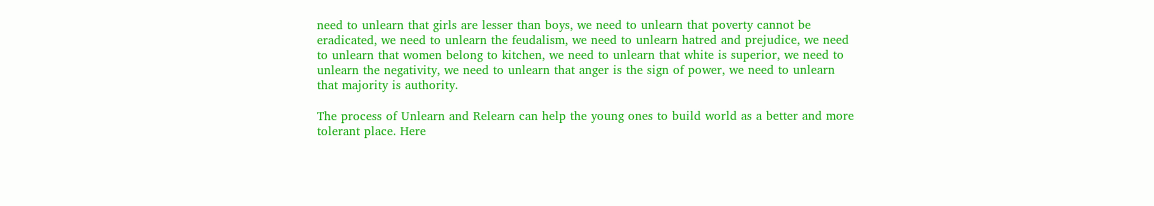need to unlearn that girls are lesser than boys, we need to unlearn that poverty cannot be eradicated, we need to unlearn the feudalism, we need to unlearn hatred and prejudice, we need to unlearn that women belong to kitchen, we need to unlearn that white is superior, we need to unlearn the negativity, we need to unlearn that anger is the sign of power, we need to unlearn that majority is authority.

The process of Unlearn and Relearn can help the young ones to build world as a better and more tolerant place. Here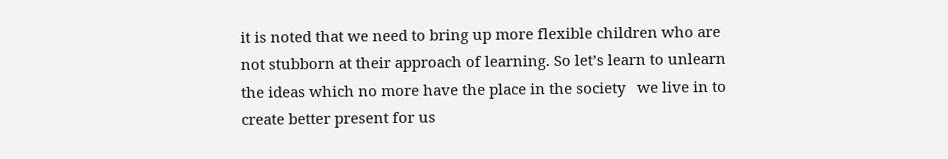it is noted that we need to bring up more flexible children who are not stubborn at their approach of learning. So let’s learn to unlearn the ideas which no more have the place in the society   we live in to create better present for us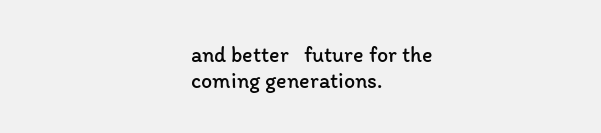and better   future for the coming generations.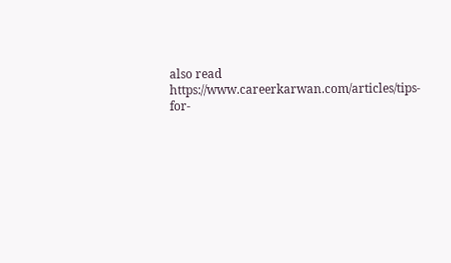also read https://www.careerkarwan.com/articles/tips-for-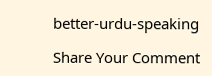better-urdu-speaking

Share Your Comment